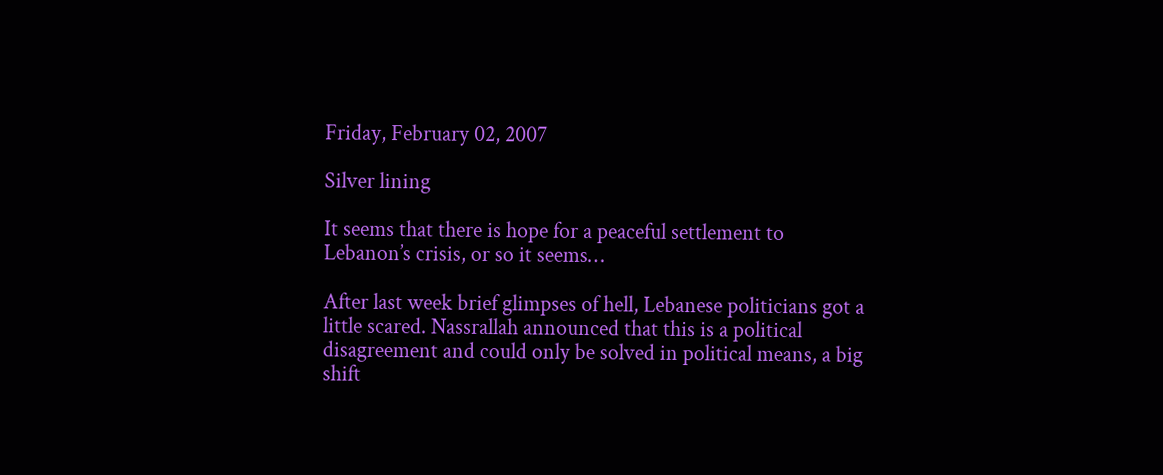Friday, February 02, 2007

Silver lining

It seems that there is hope for a peaceful settlement to Lebanon’s crisis, or so it seems…

After last week brief glimpses of hell, Lebanese politicians got a little scared. Nassrallah announced that this is a political disagreement and could only be solved in political means, a big shift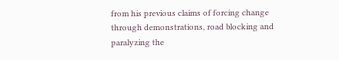from his previous claims of forcing change through demonstrations, road blocking and paralyzing the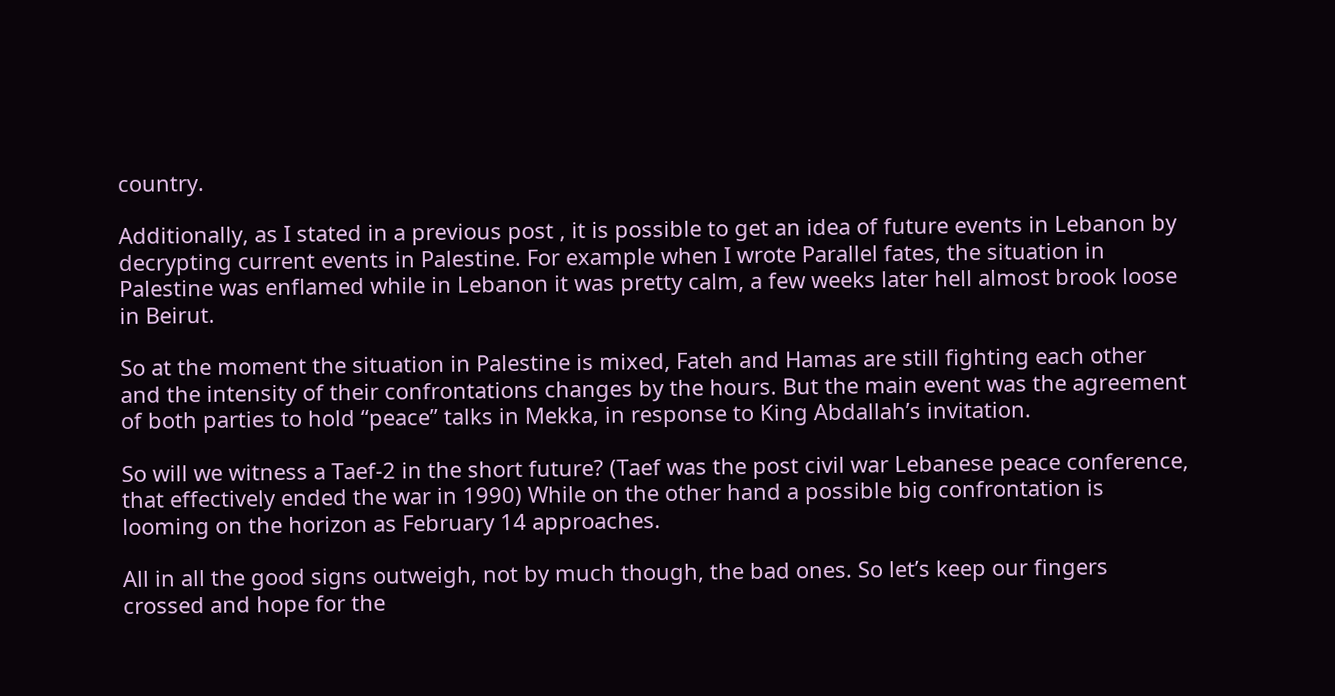country.

Additionally, as I stated in a previous post , it is possible to get an idea of future events in Lebanon by decrypting current events in Palestine. For example when I wrote Parallel fates, the situation in Palestine was enflamed while in Lebanon it was pretty calm, a few weeks later hell almost brook loose in Beirut.

So at the moment the situation in Palestine is mixed, Fateh and Hamas are still fighting each other and the intensity of their confrontations changes by the hours. But the main event was the agreement of both parties to hold “peace” talks in Mekka, in response to King Abdallah’s invitation.

So will we witness a Taef-2 in the short future? (Taef was the post civil war Lebanese peace conference, that effectively ended the war in 1990) While on the other hand a possible big confrontation is looming on the horizon as February 14 approaches.

All in all the good signs outweigh, not by much though, the bad ones. So let’s keep our fingers crossed and hope for the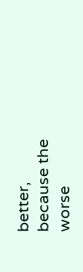better, because the worse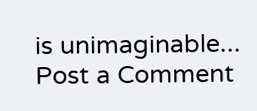is unimaginable...
Post a Comment